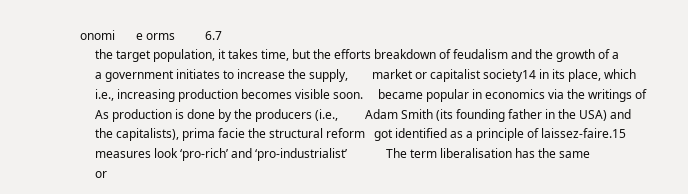onomi       e orms          6.7
     the target population, it takes time, but the efforts breakdown of feudalism and the growth of a
     a government initiates to increase the supply,        market or capitalist society14 in its place, which
     i.e., increasing production becomes visible soon.     became popular in economics via the writings of
     As production is done by the producers (i.e.,         Adam Smith (its founding father in the USA) and
     the capitalists), prima facie the structural reform   got identified as a principle of laissez-faire.15
     measures look ‘pro-rich’ and ‘pro-industrialist’             The term liberalisation has the same
     or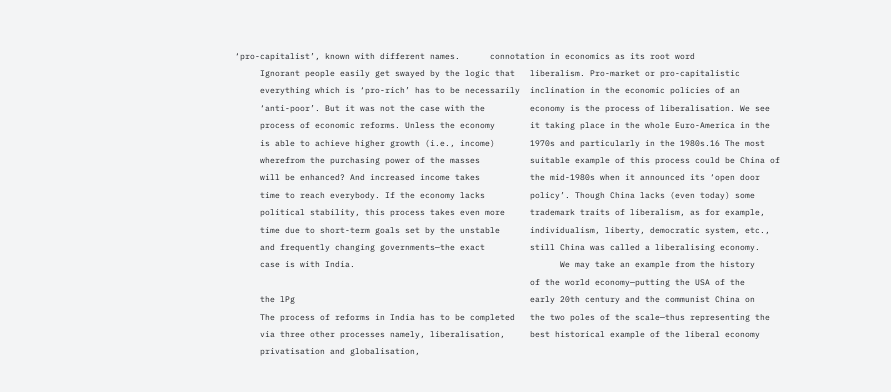‘pro-capitalist’, known with different names.      connotation in economics as its root word
     Ignorant people easily get swayed by the logic that   liberalism. Pro-market or pro-capitalistic
     everything which is ‘pro-rich’ has to be necessarily  inclination in the economic policies of an
     ‘anti-poor’. But it was not the case with the         economy is the process of liberalisation. We see
     process of economic reforms. Unless the economy       it taking place in the whole Euro-America in the
     is able to achieve higher growth (i.e., income)       1970s and particularly in the 1980s.16 The most
     wherefrom the purchasing power of the masses          suitable example of this process could be China of
     will be enhanced? And increased income takes          the mid-1980s when it announced its ‘open door
     time to reach everybody. If the economy lacks         policy’. Though China lacks (even today) some
     political stability, this process takes even more     trademark traits of liberalism, as for example,
     time due to short-term goals set by the unstable      individualism, liberty, democratic system, etc.,
     and frequently changing governments—the exact         still China was called a liberalising economy.
     case is with India.                                         We may take an example from the history
                                                           of the world economy—putting the USA of the
     the lPg                                               early 20th century and the communist China on
     The process of reforms in India has to be completed   the two poles of the scale—thus representing the
     via three other processes namely, liberalisation,     best historical example of the liberal economy
     privatisation and globalisation,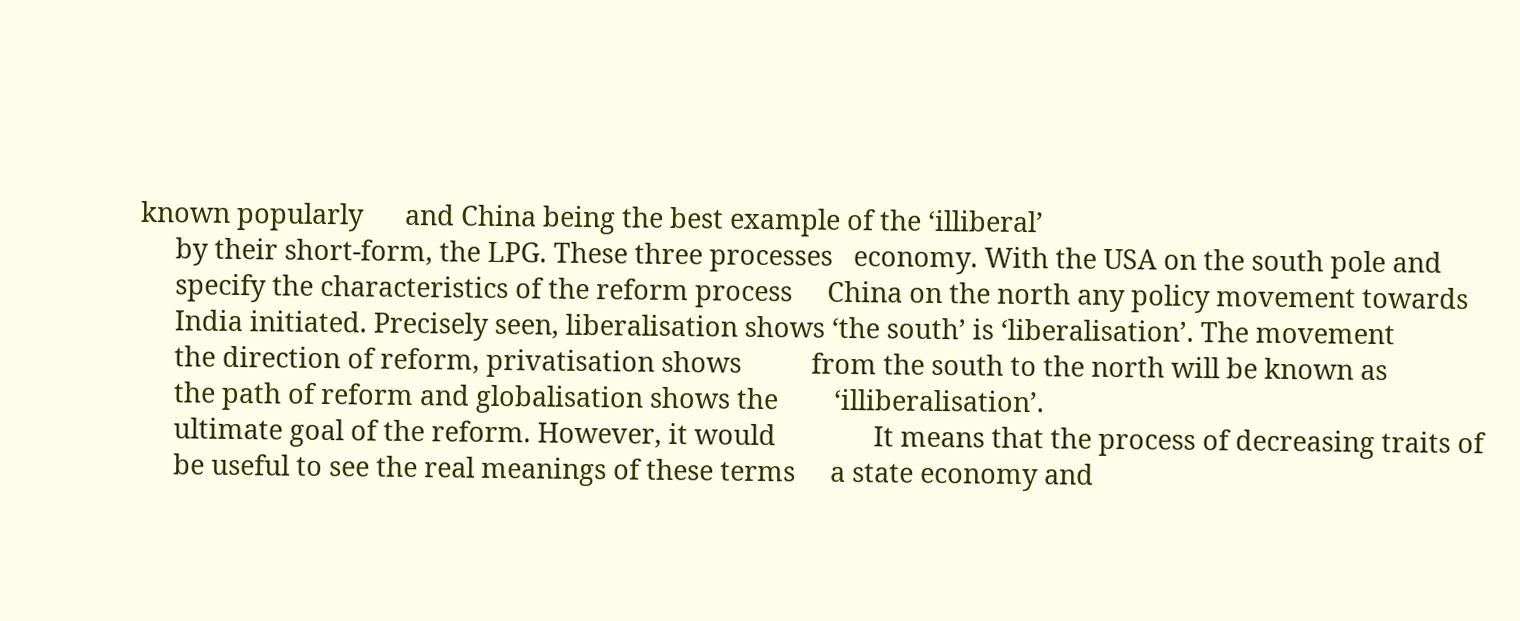known popularly      and China being the best example of the ‘illiberal’
     by their short-form, the LPG. These three processes   economy. With the USA on the south pole and
     specify the characteristics of the reform process     China on the north any policy movement towards
     India initiated. Precisely seen, liberalisation shows ‘the south’ is ‘liberalisation’. The movement
     the direction of reform, privatisation shows          from the south to the north will be known as
     the path of reform and globalisation shows the        ‘illiberalisation’.
     ultimate goal of the reform. However, it would              It means that the process of decreasing traits of
     be useful to see the real meanings of these terms     a state economy and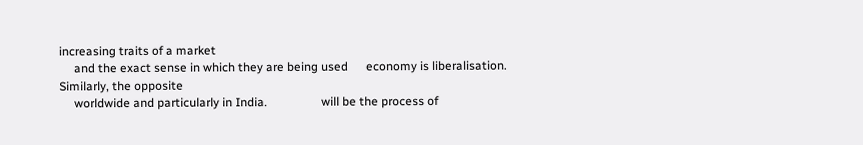increasing traits of a market
     and the exact sense in which they are being used      economy is liberalisation. Similarly, the opposite
     worldwide and particularly in India.                  will be the process of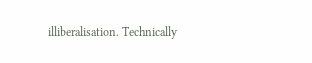illiberalisation. Technically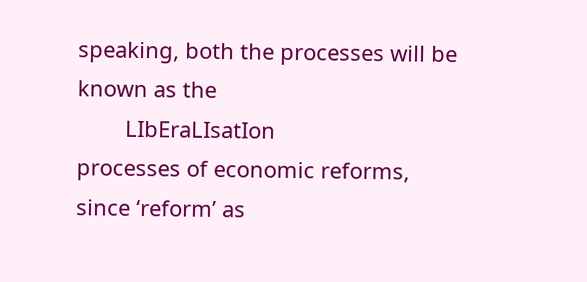speaking, both the processes will be known as the
        LIbEraLIsatIon                                     processes of economic reforms, since ‘reform’ as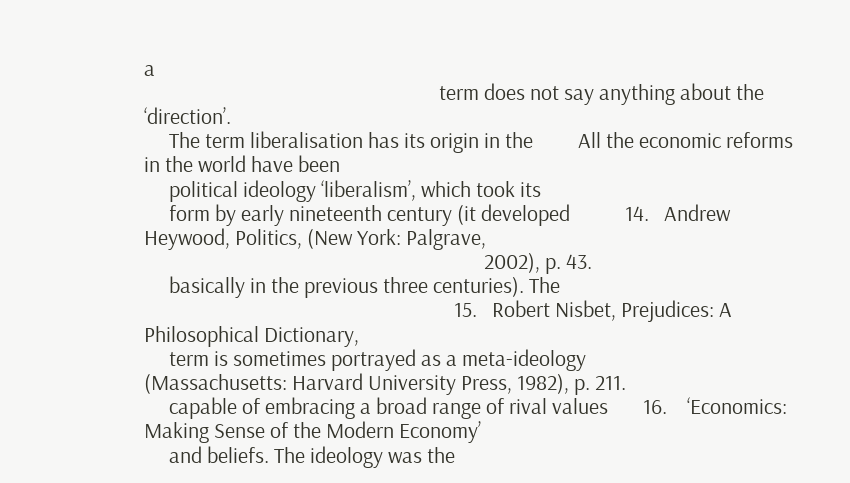a
                                                           term does not say anything about the ‘direction’.
     The term liberalisation has its origin in the         All the economic reforms in the world have been
     political ideology ‘liberalism’, which took its
     form by early nineteenth century (it developed           14.   Andrew Heywood, Politics, (New York: Palgrave,
                                                                    2002), p. 43.
     basically in the previous three centuries). The
                                                              15.   Robert Nisbet, Prejudices: A Philosophical Dictionary,
     term is sometimes portrayed as a meta-ideology                 (Massachusetts: Harvard University Press, 1982), p. 211.
     capable of embracing a broad range of rival values       16.    ‘Economics: Making Sense of the Modern Economy’
     and beliefs. The ideology was the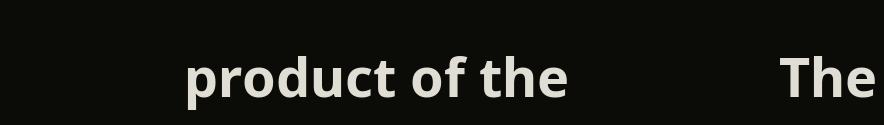product of the               The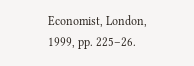Economist, London, 1999, pp. 225–26.